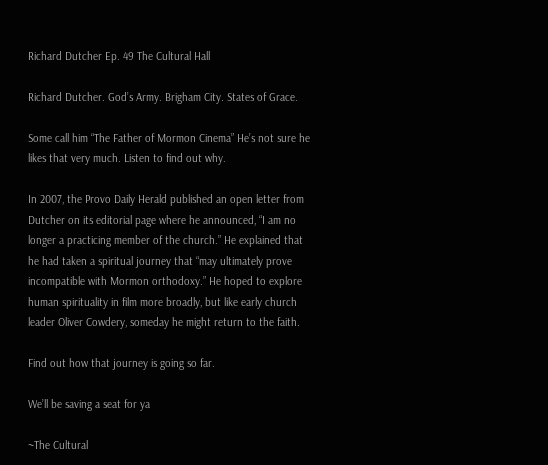Richard Dutcher Ep. 49 The Cultural Hall

Richard Dutcher. God’s Army. Brigham City. States of Grace.

Some call him “The Father of Mormon Cinema” He’s not sure he likes that very much. Listen to find out why.

In 2007, the Provo Daily Herald published an open letter from Dutcher on its editorial page where he announced, “I am no longer a practicing member of the church.” He explained that he had taken a spiritual journey that “may ultimately prove incompatible with Mormon orthodoxy.” He hoped to explore human spirituality in film more broadly, but like early church leader Oliver Cowdery, someday he might return to the faith.

Find out how that journey is going so far.

We’ll be saving a seat for ya

~The Cultural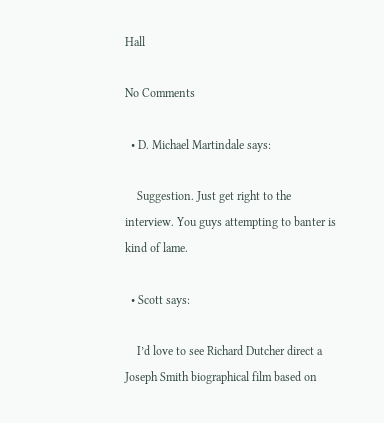Hall

No Comments

  • D. Michael Martindale says:

    Suggestion. Just get right to the interview. You guys attempting to banter is kind of lame.

  • Scott says:

    I’d love to see Richard Dutcher direct a Joseph Smith biographical film based on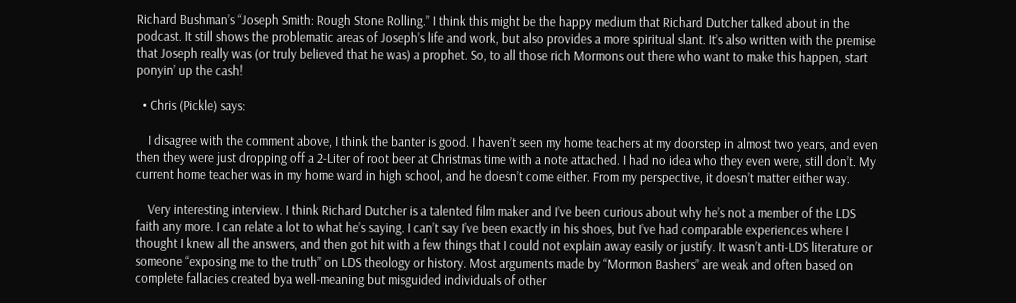Richard Bushman’s “Joseph Smith: Rough Stone Rolling.” I think this might be the happy medium that Richard Dutcher talked about in the podcast. It still shows the problematic areas of Joseph’s life and work, but also provides a more spiritual slant. It’s also written with the premise that Joseph really was (or truly believed that he was) a prophet. So, to all those rich Mormons out there who want to make this happen, start ponyin’ up the cash!

  • Chris (Pickle) says:

    I disagree with the comment above, I think the banter is good. I haven’t seen my home teachers at my doorstep in almost two years, and even then they were just dropping off a 2-Liter of root beer at Christmas time with a note attached. I had no idea who they even were, still don’t. My current home teacher was in my home ward in high school, and he doesn’t come either. From my perspective, it doesn’t matter either way.

    Very interesting interview. I think Richard Dutcher is a talented film maker and I’ve been curious about why he’s not a member of the LDS faith any more. I can relate a lot to what he’s saying. I can’t say I’ve been exactly in his shoes, but I’ve had comparable experiences where I thought I knew all the answers, and then got hit with a few things that I could not explain away easily or justify. It wasn’t anti-LDS literature or someone “exposing me to the truth” on LDS theology or history. Most arguments made by “Mormon Bashers” are weak and often based on complete fallacies created bya well-meaning but misguided individuals of other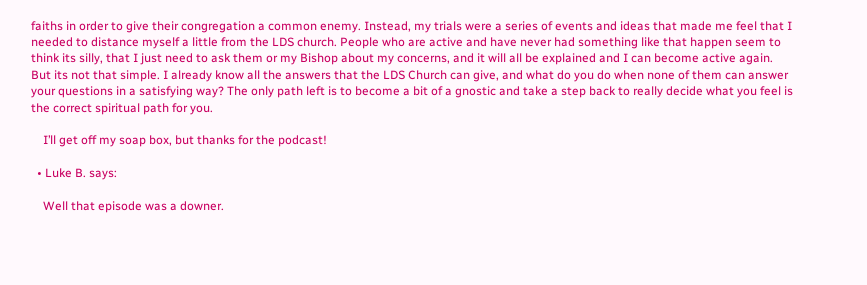faiths in order to give their congregation a common enemy. Instead, my trials were a series of events and ideas that made me feel that I needed to distance myself a little from the LDS church. People who are active and have never had something like that happen seem to think its silly, that I just need to ask them or my Bishop about my concerns, and it will all be explained and I can become active again. But its not that simple. I already know all the answers that the LDS Church can give, and what do you do when none of them can answer your questions in a satisfying way? The only path left is to become a bit of a gnostic and take a step back to really decide what you feel is the correct spiritual path for you.

    I’ll get off my soap box, but thanks for the podcast!

  • Luke B. says:

    Well that episode was a downer.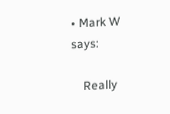• Mark W says:

    Really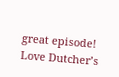great episode! Love Dutcher’s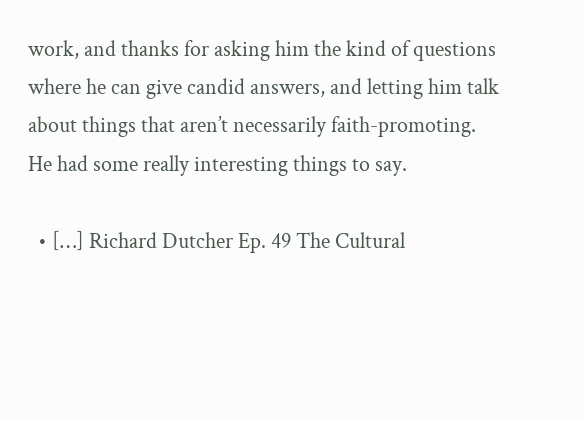work, and thanks for asking him the kind of questions where he can give candid answers, and letting him talk about things that aren’t necessarily faith-promoting. He had some really interesting things to say.

  • […] Richard Dutcher Ep. 49 The Cultural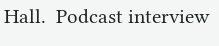Hall.  Podcast interview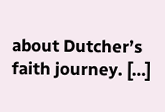about Dutcher’s faith journey. […]